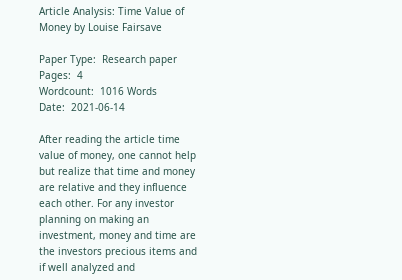Article Analysis: Time Value of Money by Louise Fairsave

Paper Type:  Research paper
Pages:  4
Wordcount:  1016 Words
Date:  2021-06-14

After reading the article time value of money, one cannot help but realize that time and money are relative and they influence each other. For any investor planning on making an investment, money and time are the investors precious items and if well analyzed and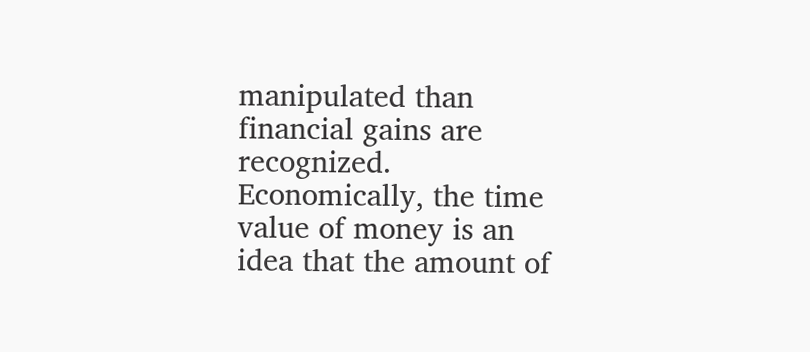manipulated than financial gains are recognized. Economically, the time value of money is an idea that the amount of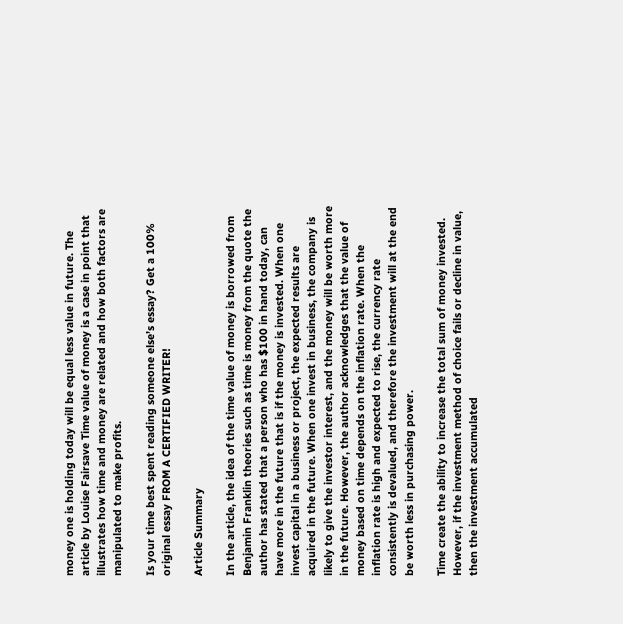money one is holding today will be equal less value in future. The article by Louise Fairsave Time value of money is a case in point that illustrates how time and money are related and how both factors are manipulated to make profits.

Is your time best spent reading someone else’s essay? Get a 100% original essay FROM A CERTIFIED WRITER!

Article Summary

In the article, the idea of the time value of money is borrowed from Benjamin Franklin theories such as time is money from the quote the author has stated that a person who has $100 in hand today, can have more in the future that is if the money is invested. When one invest capital in a business or project, the expected results are acquired in the future. When one invest in business, the company is likely to give the investor interest, and the money will be worth more in the future. However, the author acknowledges that the value of money based on time depends on the inflation rate. When the inflation rate is high and expected to rise, the currency rate consistently is devalued, and therefore the investment will at the end be worth less in purchasing power.

Time create the ability to increase the total sum of money invested. However, if the investment method of choice fails or decline in value, then the investment accumulated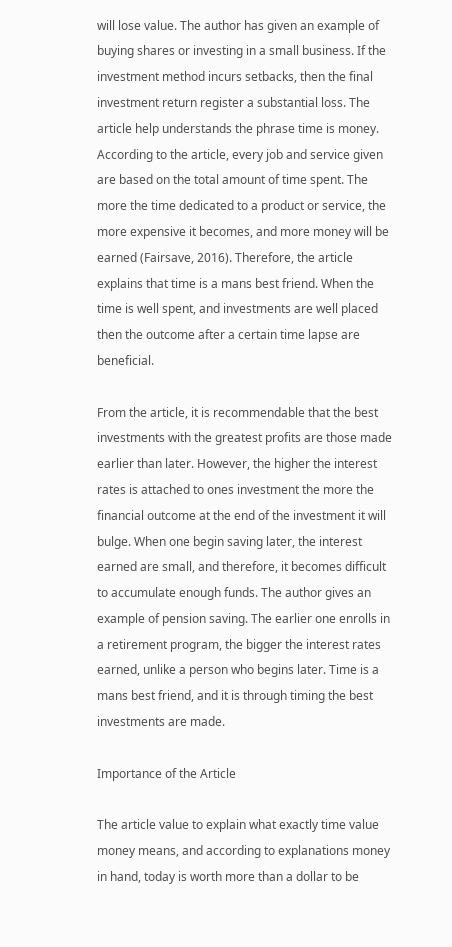will lose value. The author has given an example of buying shares or investing in a small business. If the investment method incurs setbacks, then the final investment return register a substantial loss. The article help understands the phrase time is money. According to the article, every job and service given are based on the total amount of time spent. The more the time dedicated to a product or service, the more expensive it becomes, and more money will be earned (Fairsave, 2016). Therefore, the article explains that time is a mans best friend. When the time is well spent, and investments are well placed then the outcome after a certain time lapse are beneficial.

From the article, it is recommendable that the best investments with the greatest profits are those made earlier than later. However, the higher the interest rates is attached to ones investment the more the financial outcome at the end of the investment it will bulge. When one begin saving later, the interest earned are small, and therefore, it becomes difficult to accumulate enough funds. The author gives an example of pension saving. The earlier one enrolls in a retirement program, the bigger the interest rates earned, unlike a person who begins later. Time is a mans best friend, and it is through timing the best investments are made.

Importance of the Article

The article value to explain what exactly time value money means, and according to explanations money in hand, today is worth more than a dollar to be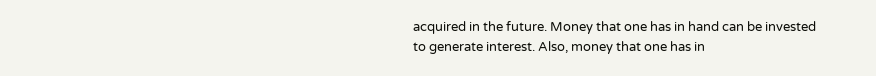acquired in the future. Money that one has in hand can be invested to generate interest. Also, money that one has in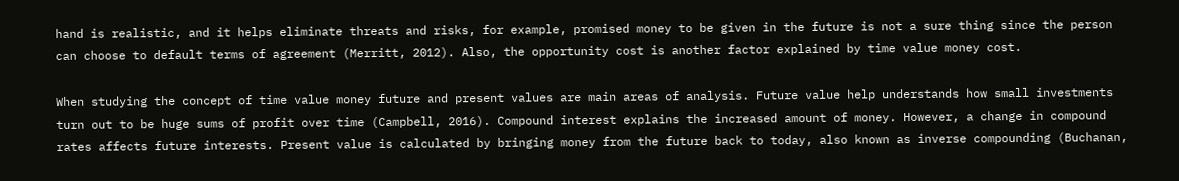hand is realistic, and it helps eliminate threats and risks, for example, promised money to be given in the future is not a sure thing since the person can choose to default terms of agreement (Merritt, 2012). Also, the opportunity cost is another factor explained by time value money cost.

When studying the concept of time value money future and present values are main areas of analysis. Future value help understands how small investments turn out to be huge sums of profit over time (Campbell, 2016). Compound interest explains the increased amount of money. However, a change in compound rates affects future interests. Present value is calculated by bringing money from the future back to today, also known as inverse compounding (Buchanan,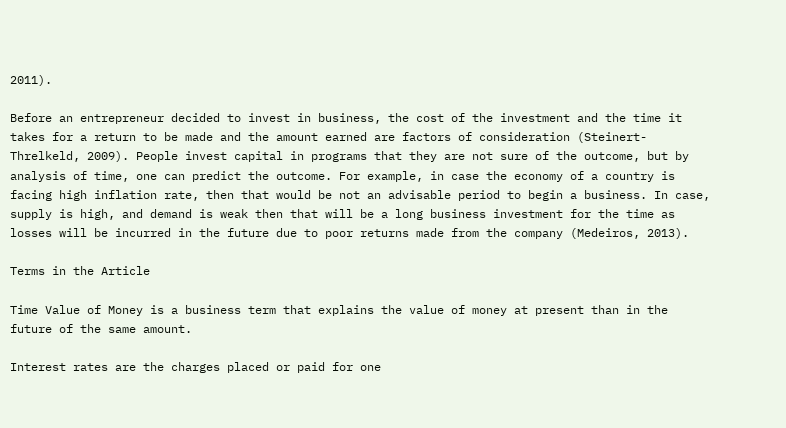2011).

Before an entrepreneur decided to invest in business, the cost of the investment and the time it takes for a return to be made and the amount earned are factors of consideration (Steinert-Threlkeld, 2009). People invest capital in programs that they are not sure of the outcome, but by analysis of time, one can predict the outcome. For example, in case the economy of a country is facing high inflation rate, then that would be not an advisable period to begin a business. In case, supply is high, and demand is weak then that will be a long business investment for the time as losses will be incurred in the future due to poor returns made from the company (Medeiros, 2013).

Terms in the Article

Time Value of Money is a business term that explains the value of money at present than in the future of the same amount.

Interest rates are the charges placed or paid for one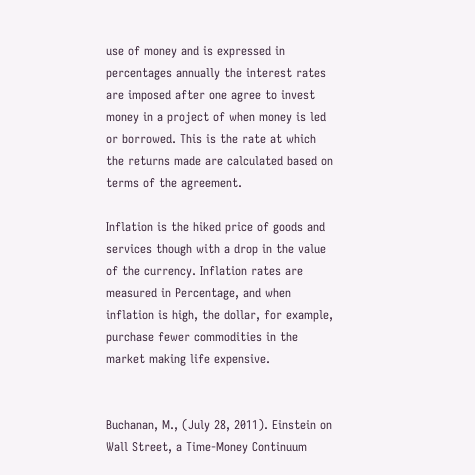use of money and is expressed in percentages annually the interest rates are imposed after one agree to invest money in a project of when money is led or borrowed. This is the rate at which the returns made are calculated based on terms of the agreement.

Inflation is the hiked price of goods and services though with a drop in the value of the currency. Inflation rates are measured in Percentage, and when inflation is high, the dollar, for example, purchase fewer commodities in the market making life expensive.


Buchanan, M., (July 28, 2011). Einstein on Wall Street, a Time-Money Continuum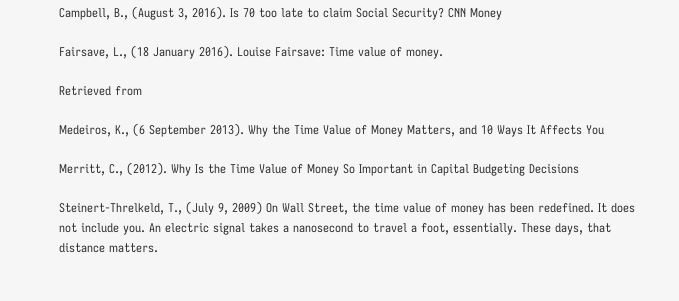Campbell, B., (August 3, 2016). Is 70 too late to claim Social Security? CNN Money

Fairsave, L., (18 January 2016). Louise Fairsave: Time value of money.

Retrieved from

Medeiros, K., (6 September 2013). Why the Time Value of Money Matters, and 10 Ways It Affects You

Merritt, C., (2012). Why Is the Time Value of Money So Important in Capital Budgeting Decisions

Steinert-Threlkeld, T., (July 9, 2009) On Wall Street, the time value of money has been redefined. It does not include you. An electric signal takes a nanosecond to travel a foot, essentially. These days, that distance matters.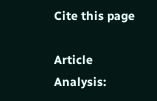Cite this page

Article Analysis: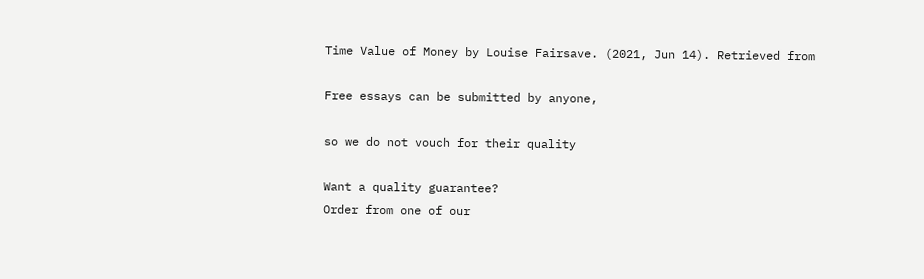Time Value of Money by Louise Fairsave. (2021, Jun 14). Retrieved from

Free essays can be submitted by anyone,

so we do not vouch for their quality

Want a quality guarantee?
Order from one of our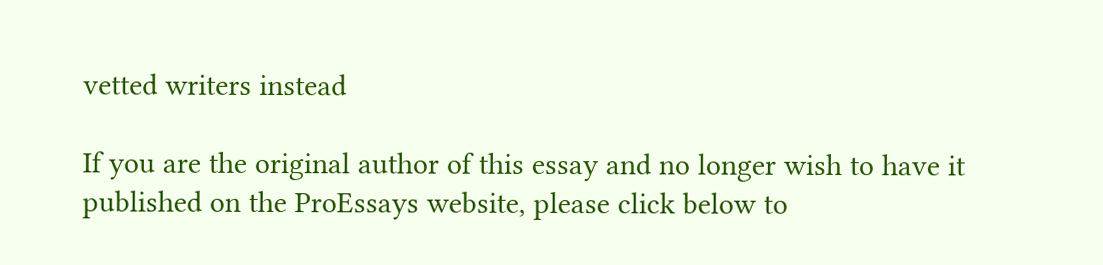vetted writers instead

If you are the original author of this essay and no longer wish to have it published on the ProEssays website, please click below to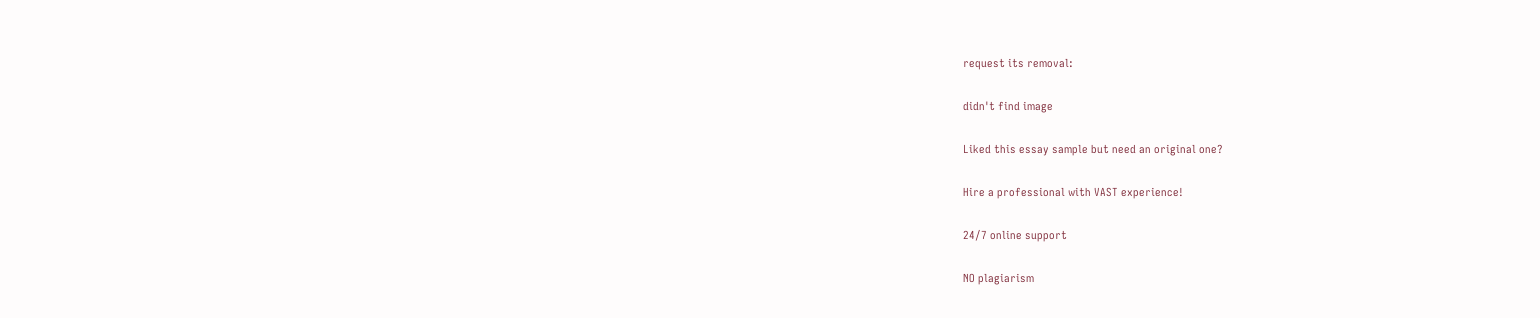request its removal:

didn't find image

Liked this essay sample but need an original one?

Hire a professional with VAST experience!

24/7 online support

NO plagiarism